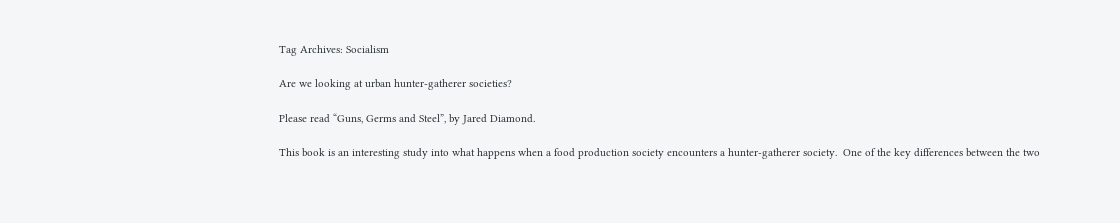Tag Archives: Socialism

Are we looking at urban hunter-gatherer societies?

Please read “Guns, Germs and Steel”, by Jared Diamond.

This book is an interesting study into what happens when a food production society encounters a hunter-gatherer society.  One of the key differences between the two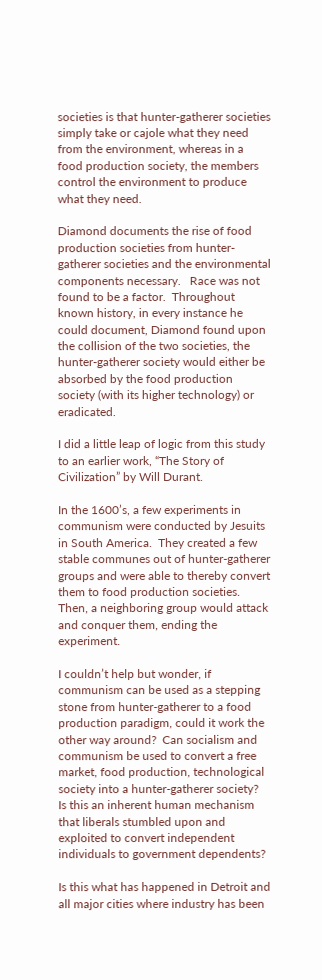societies is that hunter-gatherer societies simply take or cajole what they need from the environment, whereas in a food production society, the members control the environment to produce what they need.

Diamond documents the rise of food production societies from hunter-gatherer societies and the environmental components necessary.   Race was not found to be a factor.  Throughout known history, in every instance he could document, Diamond found upon the collision of the two societies, the hunter-gatherer society would either be absorbed by the food production society (with its higher technology) or eradicated.

I did a little leap of logic from this study to an earlier work, “The Story of Civilization” by Will Durant.

In the 1600’s, a few experiments in communism were conducted by Jesuits in South America.  They created a few stable communes out of hunter-gatherer groups and were able to thereby convert them to food production societies.  Then, a neighboring group would attack and conquer them, ending the experiment.

I couldn’t help but wonder, if communism can be used as a stepping stone from hunter-gatherer to a food production paradigm, could it work the other way around?  Can socialism and communism be used to convert a free market, food production, technological society into a hunter-gatherer society?  Is this an inherent human mechanism that liberals stumbled upon and exploited to convert independent individuals to government dependents?

Is this what has happened in Detroit and all major cities where industry has been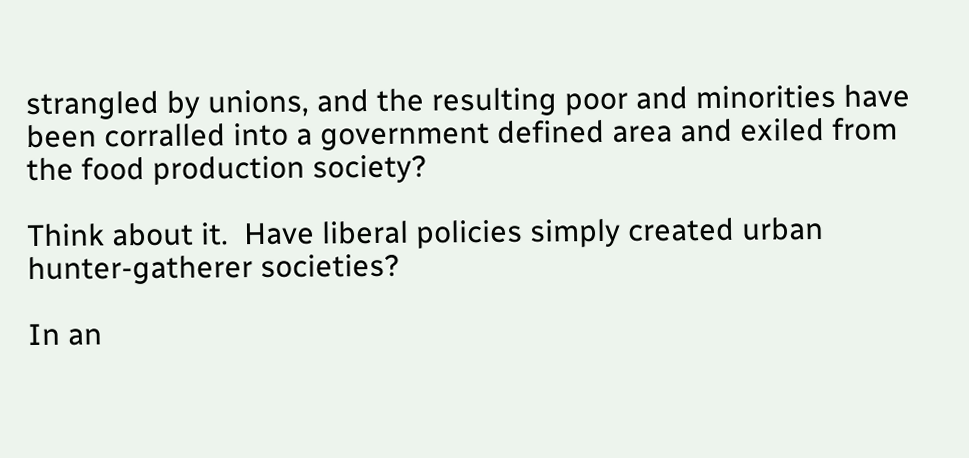strangled by unions, and the resulting poor and minorities have been corralled into a government defined area and exiled from the food production society?

Think about it.  Have liberal policies simply created urban hunter-gatherer societies?

In an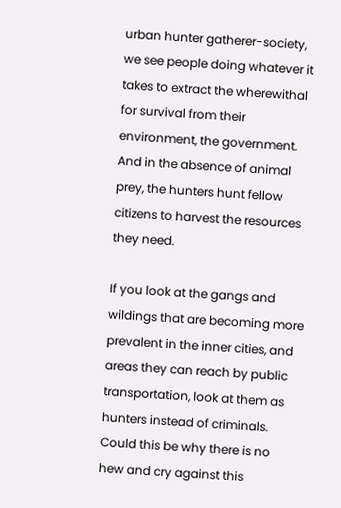urban hunter gatherer-society, we see people doing whatever it takes to extract the wherewithal for survival from their environment, the government.  And in the absence of animal prey, the hunters hunt fellow citizens to harvest the resources they need.

If you look at the gangs and wildings that are becoming more prevalent in the inner cities, and areas they can reach by public transportation, look at them as hunters instead of criminals.  Could this be why there is no hew and cry against this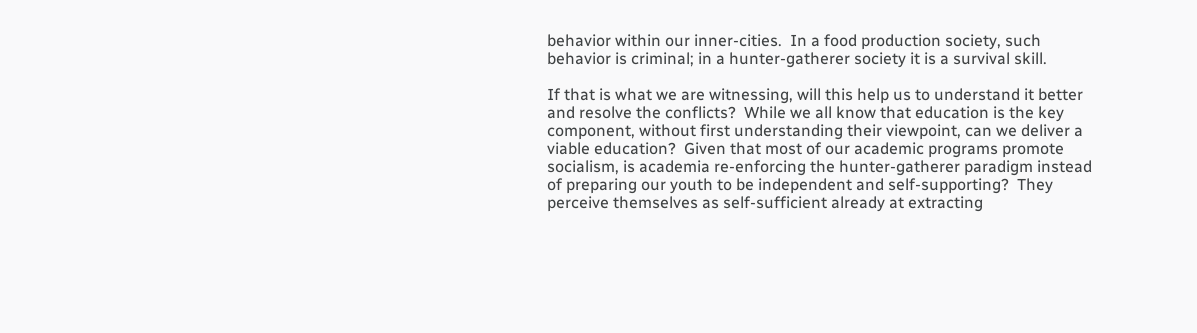behavior within our inner-cities.  In a food production society, such behavior is criminal; in a hunter-gatherer society it is a survival skill.

If that is what we are witnessing, will this help us to understand it better and resolve the conflicts?  While we all know that education is the key component, without first understanding their viewpoint, can we deliver a viable education?  Given that most of our academic programs promote socialism, is academia re-enforcing the hunter-gatherer paradigm instead of preparing our youth to be independent and self-supporting?  They perceive themselves as self-sufficient already at extracting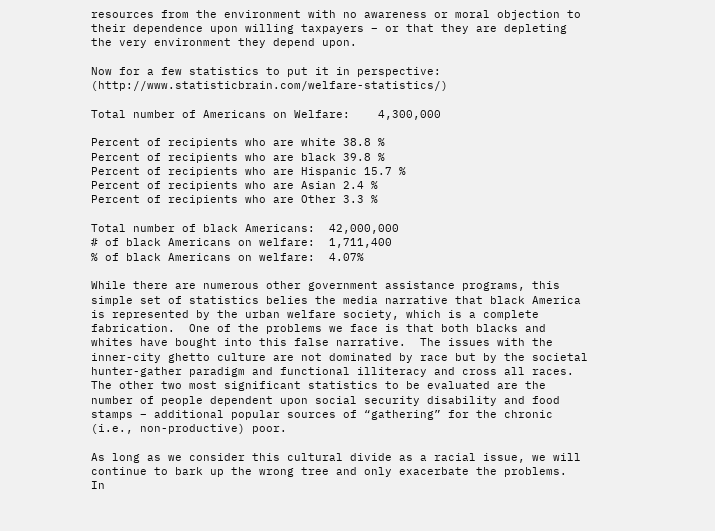resources from the environment with no awareness or moral objection to their dependence upon willing taxpayers – or that they are depleting the very environment they depend upon.

Now for a few statistics to put it in perspective: (http://www.statisticbrain.com/welfare-statistics/)

Total number of Americans on Welfare:    4,300,000

Percent of recipients who are white 38.8 %
Percent of recipients who are black 39.8 %
Percent of recipients who are Hispanic 15.7 %
Percent of recipients who are Asian 2.4 %
Percent of recipients who are Other 3.3 %

Total number of black Americans:  42,000,000
# of black Americans on welfare:  1,711,400
% of black Americans on welfare:  4.07%

While there are numerous other government assistance programs, this simple set of statistics belies the media narrative that black America is represented by the urban welfare society, which is a complete fabrication.  One of the problems we face is that both blacks and whites have bought into this false narrative.  The issues with the inner-city ghetto culture are not dominated by race but by the societal hunter-gather paradigm and functional illiteracy and cross all races.  The other two most significant statistics to be evaluated are the number of people dependent upon social security disability and food stamps – additional popular sources of “gathering” for the chronic (i.e., non-productive) poor.

As long as we consider this cultural divide as a racial issue, we will continue to bark up the wrong tree and only exacerbate the problems.  In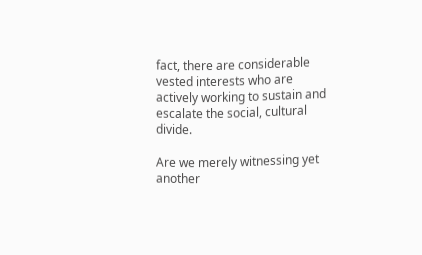fact, there are considerable vested interests who are actively working to sustain and escalate the social, cultural divide.

Are we merely witnessing yet another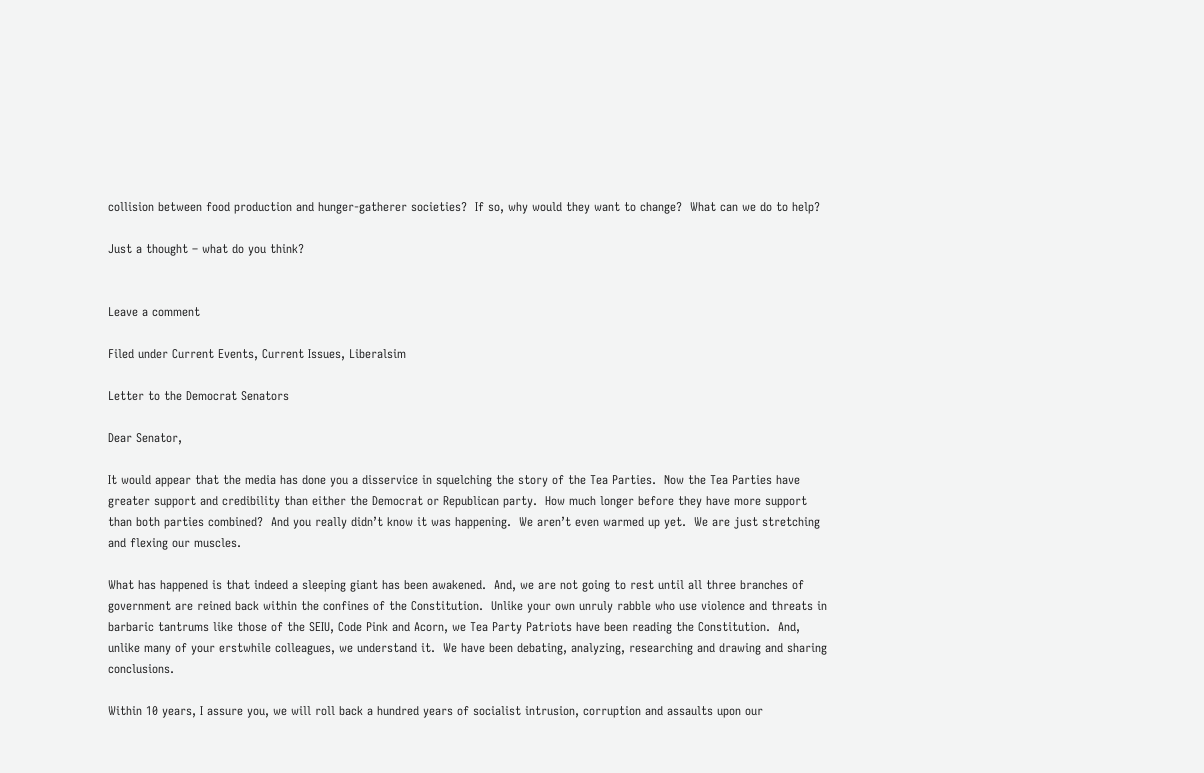collision between food production and hunger-gatherer societies?  If so, why would they want to change?  What can we do to help?

Just a thought – what do you think?


Leave a comment

Filed under Current Events, Current Issues, Liberalsim

Letter to the Democrat Senators

Dear Senator,

It would appear that the media has done you a disservice in squelching the story of the Tea Parties.  Now the Tea Parties have greater support and credibility than either the Democrat or Republican party.  How much longer before they have more support than both parties combined?  And you really didn’t know it was happening.  We aren’t even warmed up yet.  We are just stretching and flexing our muscles.

What has happened is that indeed a sleeping giant has been awakened.  And, we are not going to rest until all three branches of government are reined back within the confines of the Constitution.  Unlike your own unruly rabble who use violence and threats in barbaric tantrums like those of the SEIU, Code Pink and Acorn, we Tea Party Patriots have been reading the Constitution.  And, unlike many of your erstwhile colleagues, we understand it.  We have been debating, analyzing, researching and drawing and sharing conclusions.

Within 10 years, I assure you, we will roll back a hundred years of socialist intrusion, corruption and assaults upon our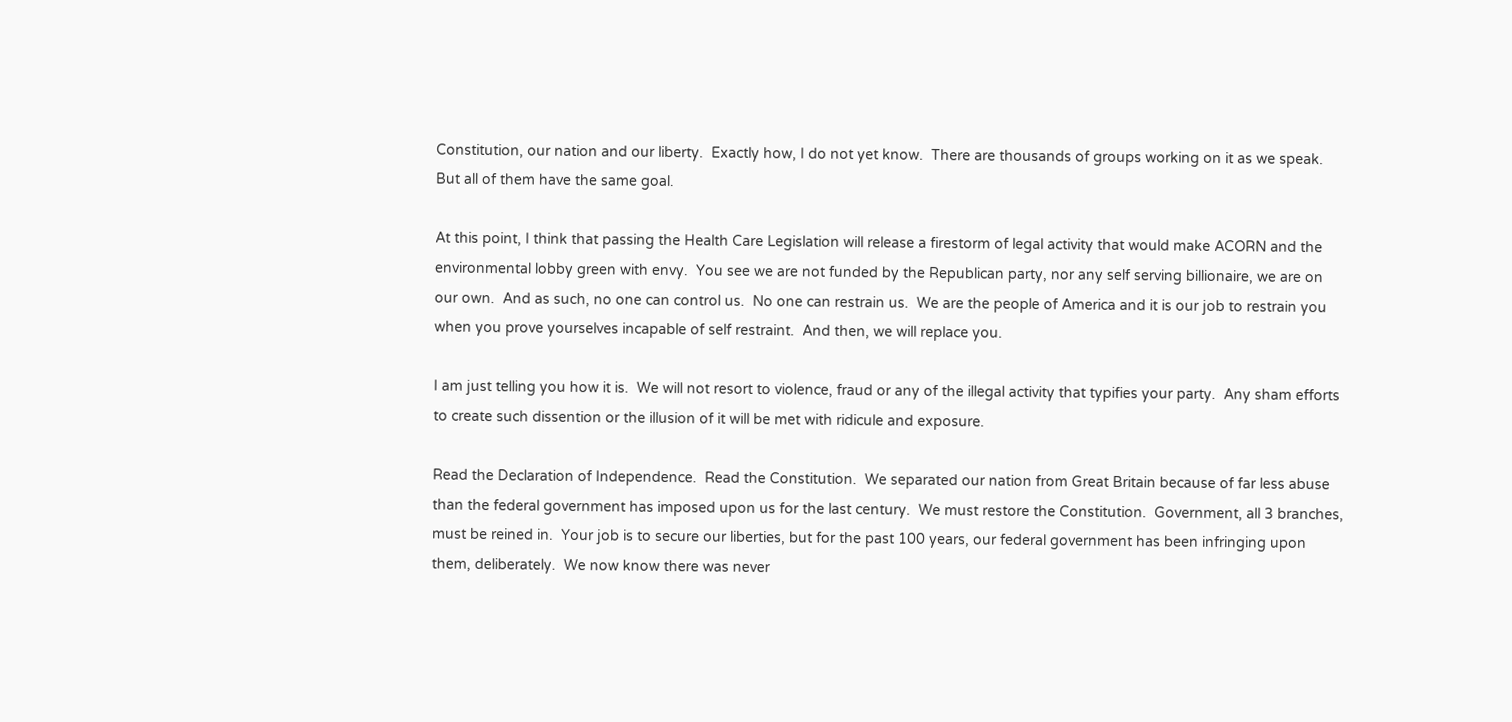Constitution, our nation and our liberty.  Exactly how, I do not yet know.  There are thousands of groups working on it as we speak.  But all of them have the same goal.

At this point, I think that passing the Health Care Legislation will release a firestorm of legal activity that would make ACORN and the environmental lobby green with envy.  You see we are not funded by the Republican party, nor any self serving billionaire, we are on our own.  And as such, no one can control us.  No one can restrain us.  We are the people of America and it is our job to restrain you when you prove yourselves incapable of self restraint.  And then, we will replace you.

I am just telling you how it is.  We will not resort to violence, fraud or any of the illegal activity that typifies your party.  Any sham efforts to create such dissention or the illusion of it will be met with ridicule and exposure.

Read the Declaration of Independence.  Read the Constitution.  We separated our nation from Great Britain because of far less abuse than the federal government has imposed upon us for the last century.  We must restore the Constitution.  Government, all 3 branches, must be reined in.  Your job is to secure our liberties, but for the past 100 years, our federal government has been infringing upon them, deliberately.  We now know there was never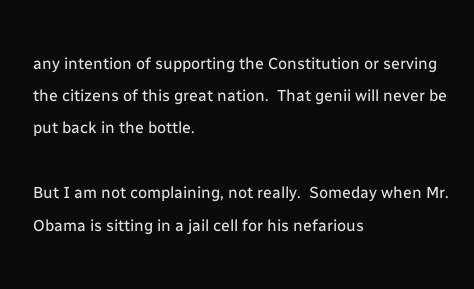any intention of supporting the Constitution or serving the citizens of this great nation.  That genii will never be put back in the bottle.

But I am not complaining, not really.  Someday when Mr. Obama is sitting in a jail cell for his nefarious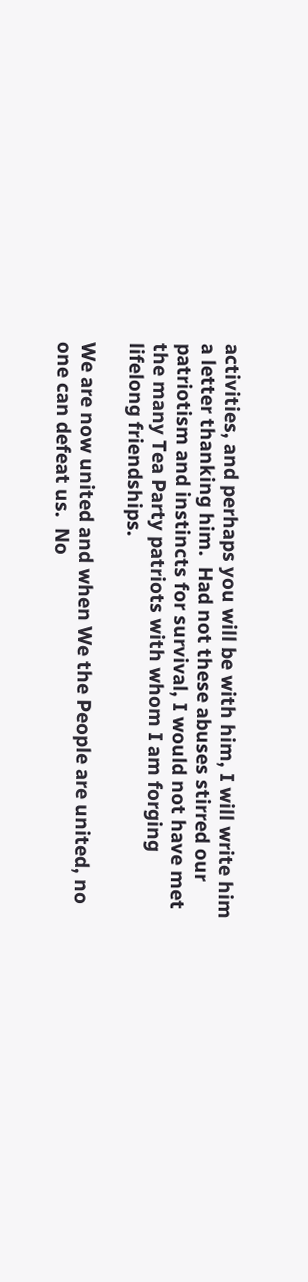activities, and perhaps you will be with him, I will write him a letter thanking him.  Had not these abuses stirred our patriotism and instincts for survival, I would not have met the many Tea Party patriots with whom I am forging lifelong friendships.

We are now united and when We the People are united, no one can defeat us.  No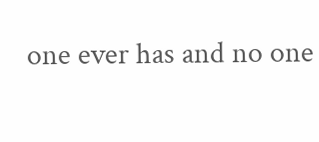one ever has and no one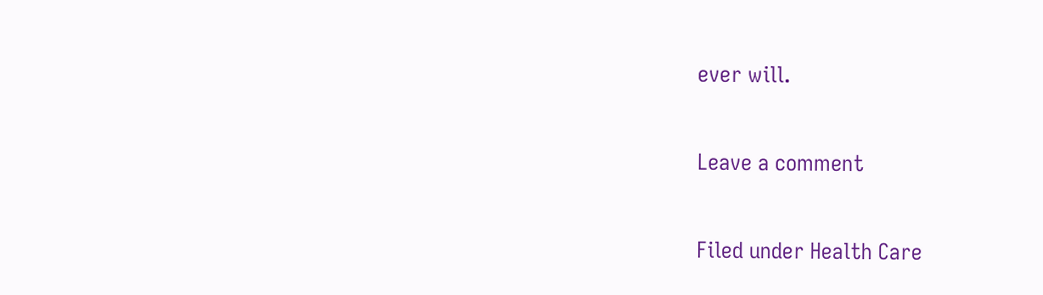ever will.

Leave a comment

Filed under Health Care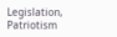Legislation, Patriotism